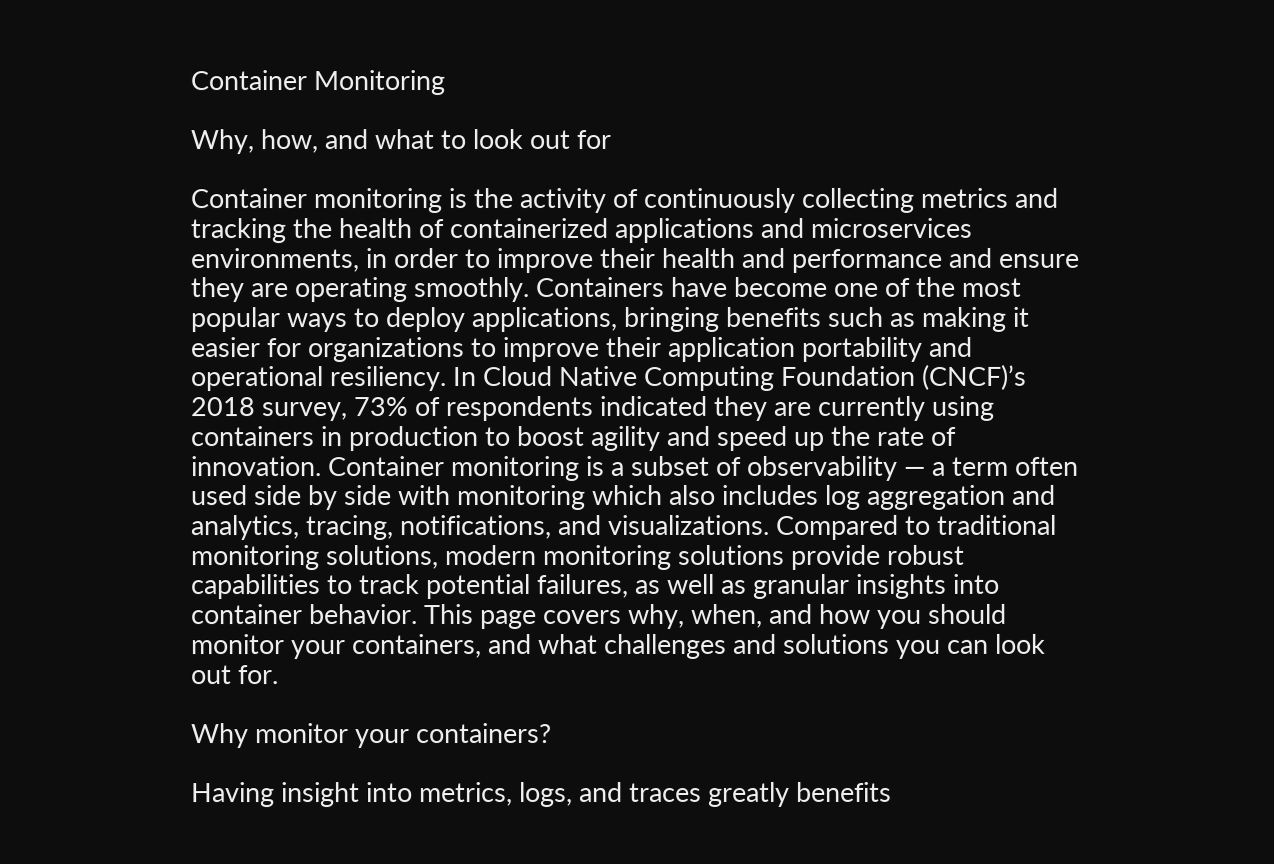Container Monitoring

Why, how, and what to look out for

Container monitoring is the activity of continuously collecting metrics and tracking the health of containerized applications and microservices environments, in order to improve their health and performance and ensure they are operating smoothly. Containers have become one of the most popular ways to deploy applications, bringing benefits such as making it easier for organizations to improve their application portability and operational resiliency. In Cloud Native Computing Foundation (CNCF)’s 2018 survey, 73% of respondents indicated they are currently using containers in production to boost agility and speed up the rate of innovation. Container monitoring is a subset of observability — a term often used side by side with monitoring which also includes log aggregation and analytics, tracing, notifications, and visualizations. Compared to traditional monitoring solutions, modern monitoring solutions provide robust capabilities to track potential failures, as well as granular insights into container behavior. This page covers why, when, and how you should monitor your containers, and what challenges and solutions you can look out for.

Why monitor your containers?

Having insight into metrics, logs, and traces greatly benefits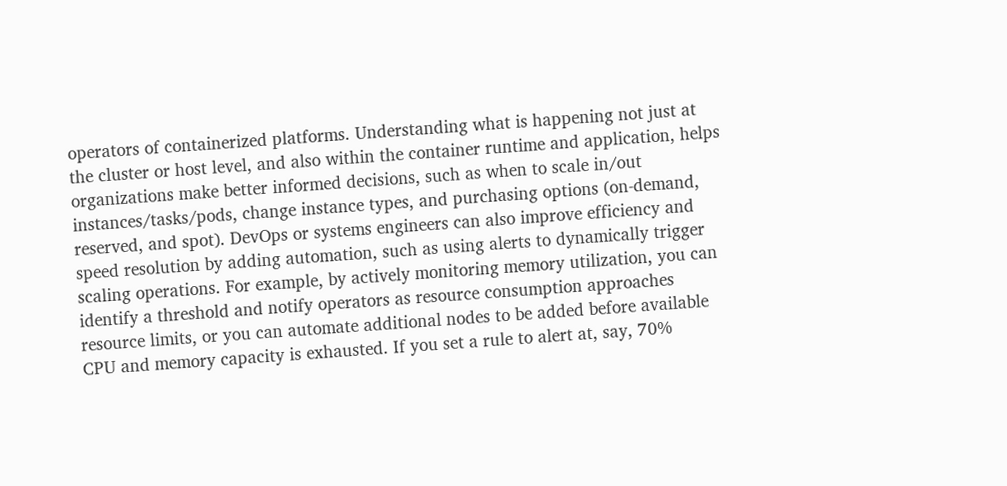operators of containerized platforms. Understanding what is happening not just at the cluster or host level, and also within the container runtime and application, helps organizations make better informed decisions, such as when to scale in/out instances/tasks/pods, change instance types, and purchasing options (on-demand, reserved, and spot). DevOps or systems engineers can also improve efficiency and speed resolution by adding automation, such as using alerts to dynamically trigger scaling operations. For example, by actively monitoring memory utilization, you can identify a threshold and notify operators as resource consumption approaches resource limits, or you can automate additional nodes to be added before available CPU and memory capacity is exhausted. If you set a rule to alert at, say, 70%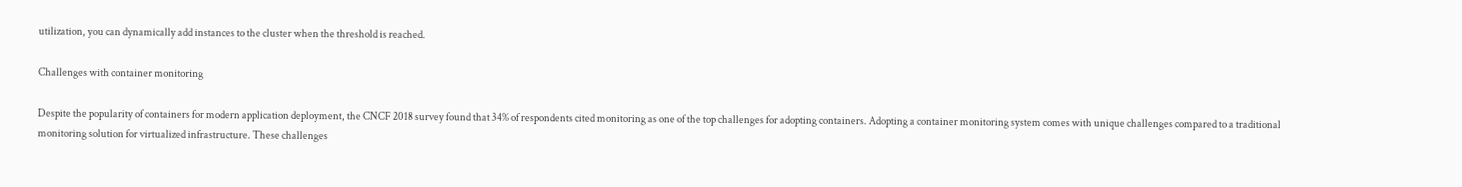utilization, you can dynamically add instances to the cluster when the threshold is reached.

Challenges with container monitoring

Despite the popularity of containers for modern application deployment, the CNCF 2018 survey found that 34% of respondents cited monitoring as one of the top challenges for adopting containers. Adopting a container monitoring system comes with unique challenges compared to a traditional monitoring solution for virtualized infrastructure. These challenges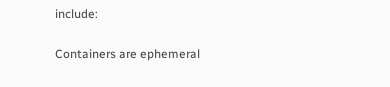include:

Containers are ephemeral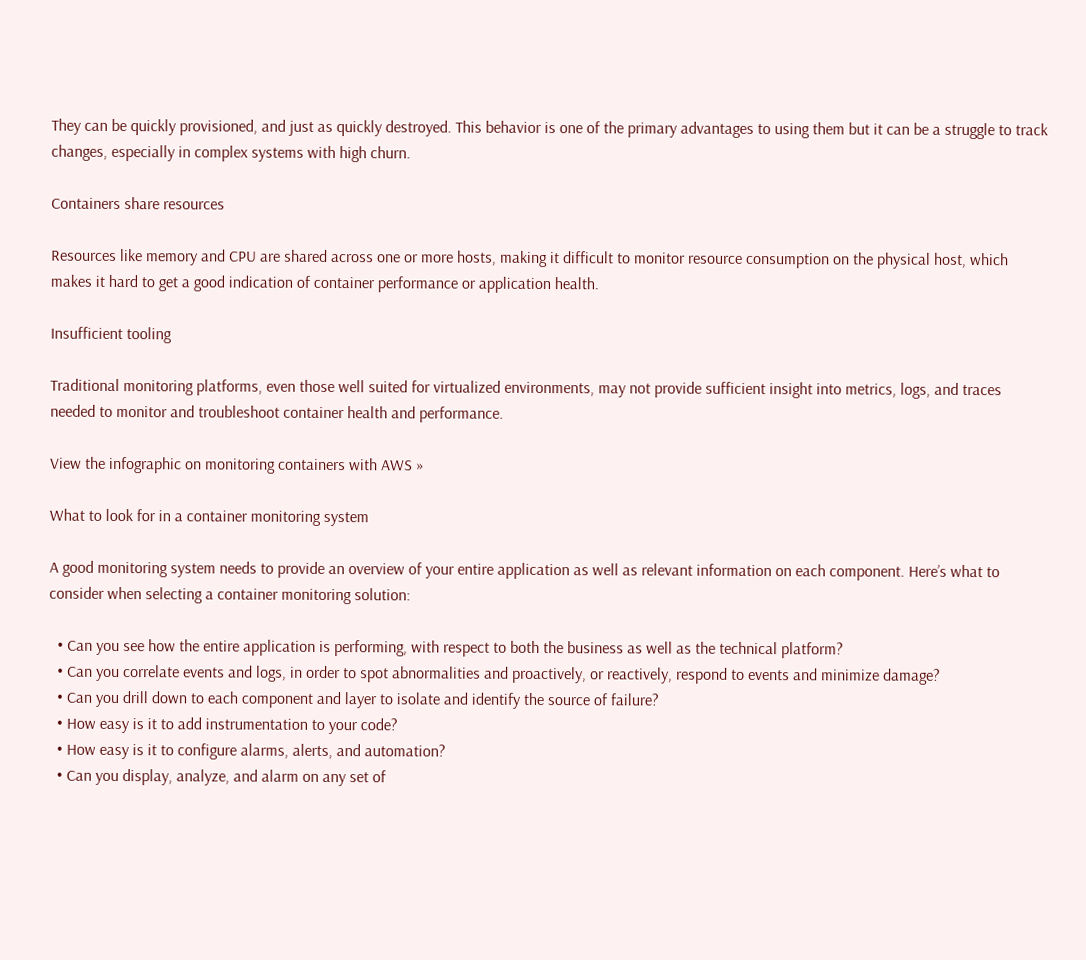They can be quickly provisioned, and just as quickly destroyed. This behavior is one of the primary advantages to using them but it can be a struggle to track changes, especially in complex systems with high churn.

Containers share resources

Resources like memory and CPU are shared across one or more hosts, making it difficult to monitor resource consumption on the physical host, which makes it hard to get a good indication of container performance or application health.

Insufficient tooling

Traditional monitoring platforms, even those well suited for virtualized environments, may not provide sufficient insight into metrics, logs, and traces needed to monitor and troubleshoot container health and performance.

View the infographic on monitoring containers with AWS »

What to look for in a container monitoring system

A good monitoring system needs to provide an overview of your entire application as well as relevant information on each component. Here’s what to consider when selecting a container monitoring solution:

  • Can you see how the entire application is performing, with respect to both the business as well as the technical platform?
  • Can you correlate events and logs, in order to spot abnormalities and proactively, or reactively, respond to events and minimize damage?
  • Can you drill down to each component and layer to isolate and identify the source of failure?
  • How easy is it to add instrumentation to your code?
  • How easy is it to configure alarms, alerts, and automation?
  • Can you display, analyze, and alarm on any set of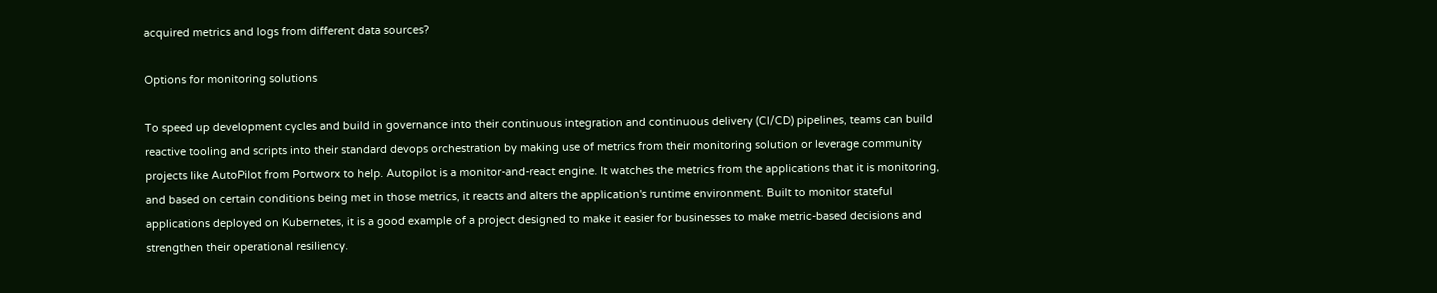acquired metrics and logs from different data sources?

Options for monitoring solutions

To speed up development cycles and build in governance into their continuous integration and continuous delivery (CI/CD) pipelines, teams can build reactive tooling and scripts into their standard devops orchestration by making use of metrics from their monitoring solution or leverage community projects like AutoPilot from Portworx to help. Autopilot is a monitor-and-react engine. It watches the metrics from the applications that it is monitoring, and based on certain conditions being met in those metrics, it reacts and alters the application's runtime environment. Built to monitor stateful applications deployed on Kubernetes, it is a good example of a project designed to make it easier for businesses to make metric-based decisions and strengthen their operational resiliency.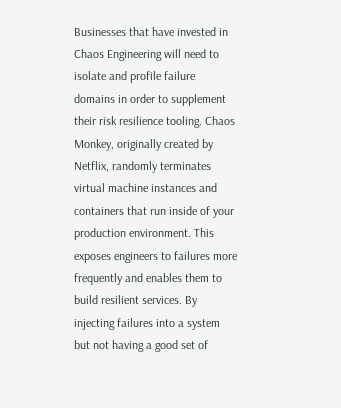Businesses that have invested in Chaos Engineering will need to isolate and profile failure domains in order to supplement their risk resilience tooling. Chaos Monkey, originally created by Netflix, randomly terminates virtual machine instances and containers that run inside of your production environment. This exposes engineers to failures more frequently and enables them to build resilient services. By injecting failures into a system but not having a good set of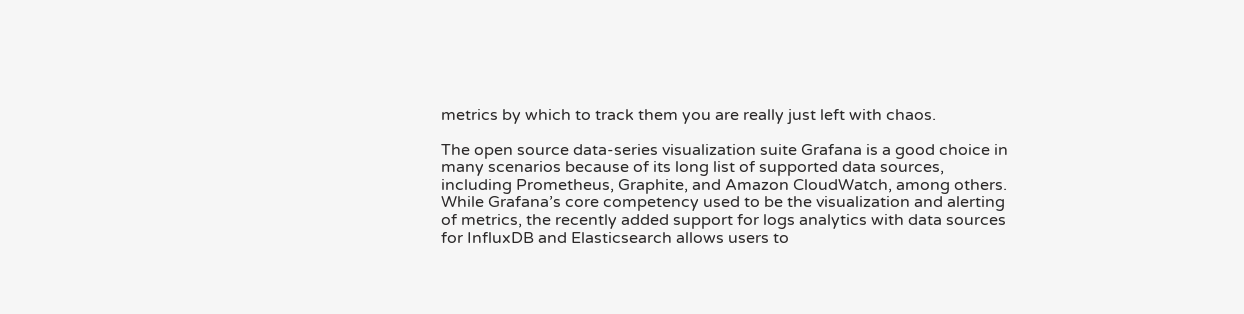metrics by which to track them you are really just left with chaos.

The open source data-series visualization suite Grafana is a good choice in many scenarios because of its long list of supported data sources, including Prometheus, Graphite, and Amazon CloudWatch, among others. While Grafana’s core competency used to be the visualization and alerting of metrics, the recently added support for logs analytics with data sources for InfluxDB and Elasticsearch allows users to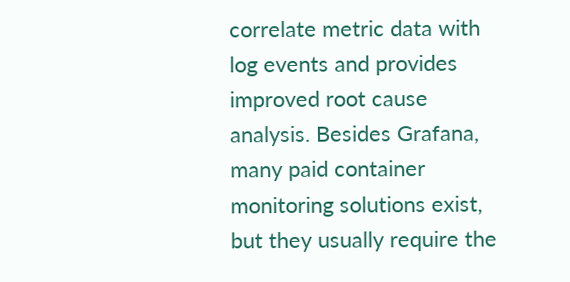correlate metric data with log events and provides improved root cause analysis. Besides Grafana, many paid container monitoring solutions exist, but they usually require the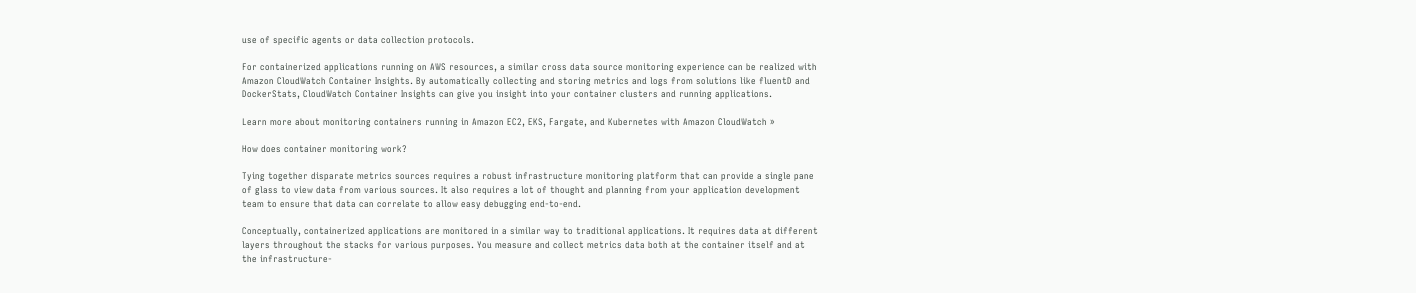use of specific agents or data collection protocols.

For containerized applications running on AWS resources, a similar cross data source monitoring experience can be realized with Amazon CloudWatch Container Insights. By automatically collecting and storing metrics and logs from solutions like fluentD and DockerStats, CloudWatch Container Insights can give you insight into your container clusters and running applications.

Learn more about monitoring containers running in Amazon EC2, EKS, Fargate, and Kubernetes with Amazon CloudWatch »

How does container monitoring work?

Tying together disparate metrics sources requires a robust infrastructure monitoring platform that can provide a single pane of glass to view data from various sources. It also requires a lot of thought and planning from your application development team to ensure that data can correlate to allow easy debugging end-to-end.

Conceptually, containerized applications are monitored in a similar way to traditional applications. It requires data at different layers throughout the stacks for various purposes. You measure and collect metrics data both at the container itself and at the infrastructure-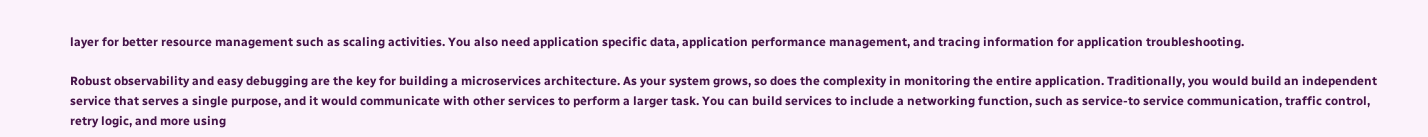layer for better resource management such as scaling activities. You also need application specific data, application performance management, and tracing information for application troubleshooting.

Robust observability and easy debugging are the key for building a microservices architecture. As your system grows, so does the complexity in monitoring the entire application. Traditionally, you would build an independent service that serves a single purpose, and it would communicate with other services to perform a larger task. You can build services to include a networking function, such as service-to service communication, traffic control, retry logic, and more using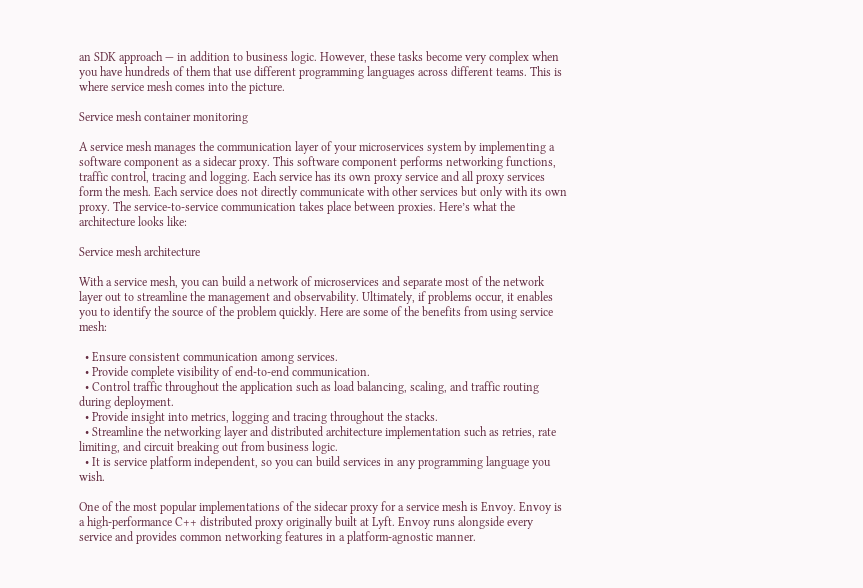an SDK approach — in addition to business logic. However, these tasks become very complex when you have hundreds of them that use different programming languages across different teams. This is where service mesh comes into the picture.

Service mesh container monitoring

A service mesh manages the communication layer of your microservices system by implementing a software component as a sidecar proxy. This software component performs networking functions, traffic control, tracing and logging. Each service has its own proxy service and all proxy services form the mesh. Each service does not directly communicate with other services but only with its own proxy. The service-to-service communication takes place between proxies. Here’s what the architecture looks like:

Service mesh architecture

With a service mesh, you can build a network of microservices and separate most of the network layer out to streamline the management and observability. Ultimately, if problems occur, it enables you to identify the source of the problem quickly. Here are some of the benefits from using service mesh:

  • Ensure consistent communication among services.
  • Provide complete visibility of end-to-end communication.
  • Control traffic throughout the application such as load balancing, scaling, and traffic routing during deployment.
  • Provide insight into metrics, logging and tracing throughout the stacks.
  • Streamline the networking layer and distributed architecture implementation such as retries, rate limiting, and circuit breaking out from business logic.
  • It is service platform independent, so you can build services in any programming language you wish.

One of the most popular implementations of the sidecar proxy for a service mesh is Envoy. Envoy is a high-performance C++ distributed proxy originally built at Lyft. Envoy runs alongside every service and provides common networking features in a platform-agnostic manner.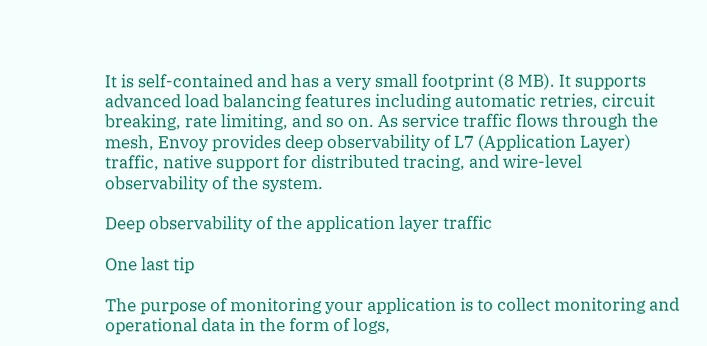It is self-contained and has a very small footprint (8 MB). It supports advanced load balancing features including automatic retries, circuit breaking, rate limiting, and so on. As service traffic flows through the mesh, Envoy provides deep observability of L7 (Application Layer) traffic, native support for distributed tracing, and wire-level observability of the system.

Deep observability of the application layer traffic

One last tip

The purpose of monitoring your application is to collect monitoring and operational data in the form of logs,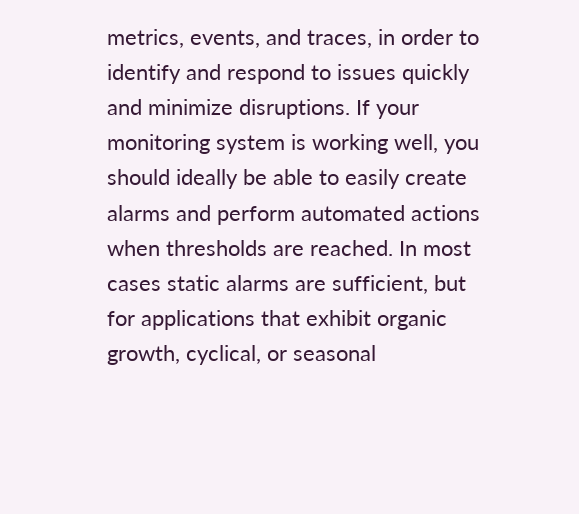metrics, events, and traces, in order to identify and respond to issues quickly and minimize disruptions. If your monitoring system is working well, you should ideally be able to easily create alarms and perform automated actions when thresholds are reached. In most cases static alarms are sufficient, but for applications that exhibit organic growth, cyclical, or seasonal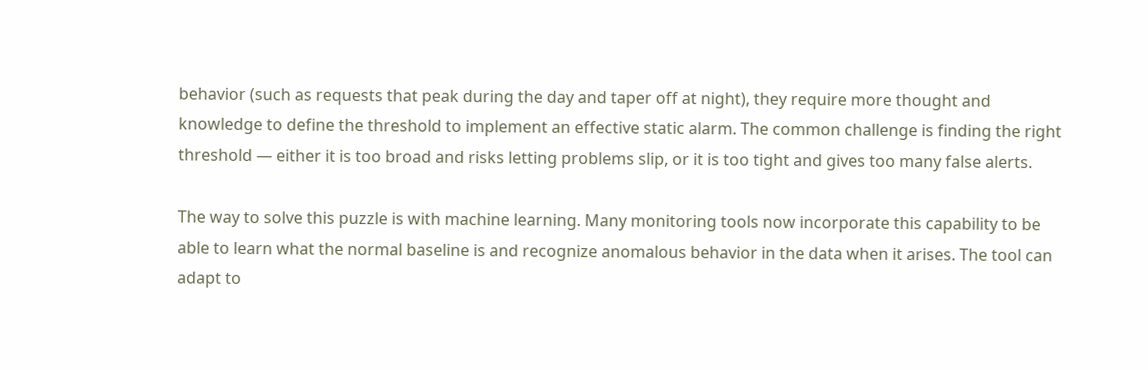behavior (such as requests that peak during the day and taper off at night), they require more thought and knowledge to define the threshold to implement an effective static alarm. The common challenge is finding the right threshold — either it is too broad and risks letting problems slip, or it is too tight and gives too many false alerts.

The way to solve this puzzle is with machine learning. Many monitoring tools now incorporate this capability to be able to learn what the normal baseline is and recognize anomalous behavior in the data when it arises. The tool can adapt to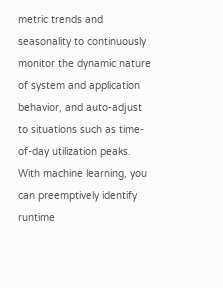metric trends and seasonality to continuously monitor the dynamic nature of system and application behavior, and auto-adjust to situations such as time-of-day utilization peaks. With machine learning, you can preemptively identify runtime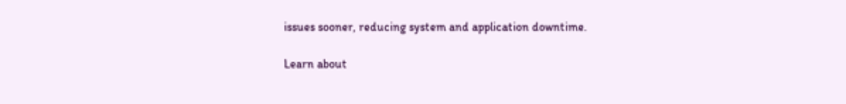issues sooner, reducing system and application downtime.

Learn about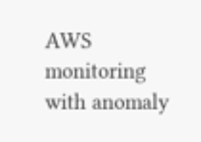AWS monitoring with anomaly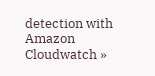detection with Amazon Cloudwatch »